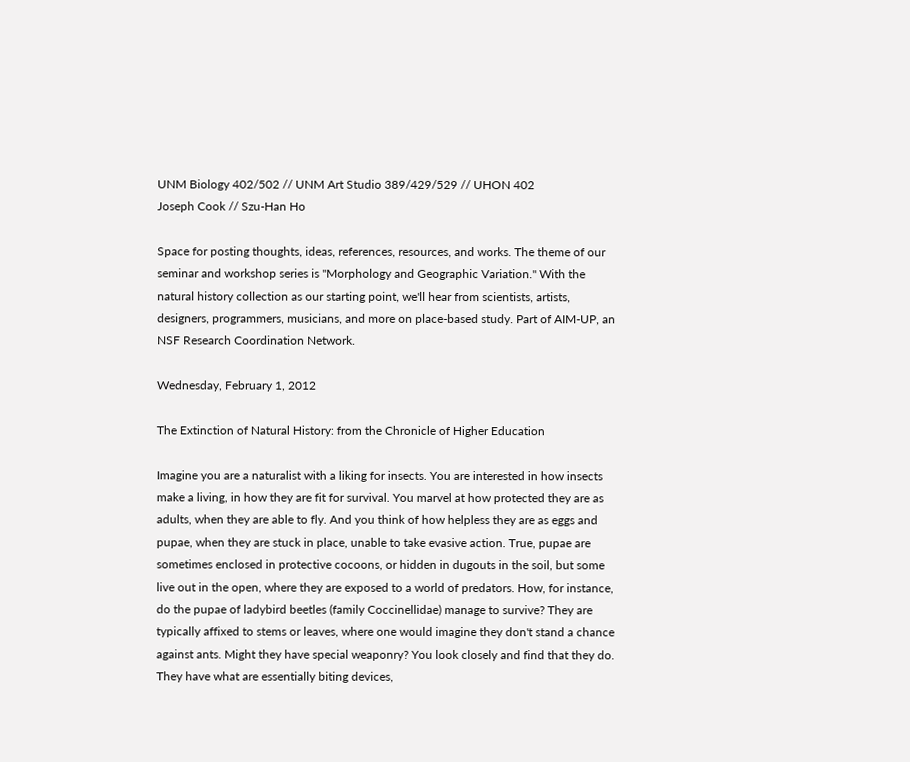UNM Biology 402/502 // UNM Art Studio 389/429/529 // UHON 402
Joseph Cook // Szu-Han Ho

Space for posting thoughts, ideas, references, resources, and works. The theme of our seminar and workshop series is "Morphology and Geographic Variation." With the natural history collection as our starting point, we'll hear from scientists, artists, designers, programmers, musicians, and more on place-based study. Part of AIM-UP, an NSF Research Coordination Network.

Wednesday, February 1, 2012

The Extinction of Natural History: from the Chronicle of Higher Education

Imagine you are a naturalist with a liking for insects. You are interested in how insects make a living, in how they are fit for survival. You marvel at how protected they are as adults, when they are able to fly. And you think of how helpless they are as eggs and pupae, when they are stuck in place, unable to take evasive action. True, pupae are sometimes enclosed in protective cocoons, or hidden in dugouts in the soil, but some live out in the open, where they are exposed to a world of predators. How, for instance, do the pupae of ladybird beetles (family Coccinellidae) manage to survive? They are typically affixed to stems or leaves, where one would imagine they don't stand a chance against ants. Might they have special weaponry? You look closely and find that they do. They have what are essentially biting devices,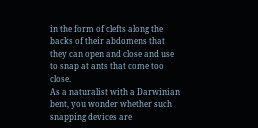in the form of clefts along the backs of their abdomens that they can open and close and use to snap at ants that come too close.
As a naturalist with a Darwinian bent, you wonder whether such snapping devices are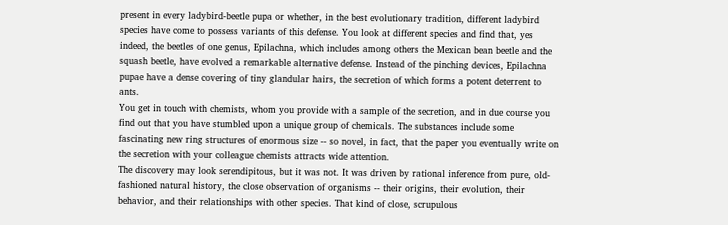present in every ladybird-beetle pupa or whether, in the best evolutionary tradition, different ladybird species have come to possess variants of this defense. You look at different species and find that, yes indeed, the beetles of one genus, Epilachna, which includes among others the Mexican bean beetle and the squash beetle, have evolved a remarkable alternative defense. Instead of the pinching devices, Epilachna pupae have a dense covering of tiny glandular hairs, the secretion of which forms a potent deterrent to ants.
You get in touch with chemists, whom you provide with a sample of the secretion, and in due course you find out that you have stumbled upon a unique group of chemicals. The substances include some fascinating new ring structures of enormous size -- so novel, in fact, that the paper you eventually write on the secretion with your colleague chemists attracts wide attention.
The discovery may look serendipitous, but it was not. It was driven by rational inference from pure, old-fashioned natural history, the close observation of organisms -- their origins, their evolution, their behavior, and their relationships with other species. That kind of close, scrupulous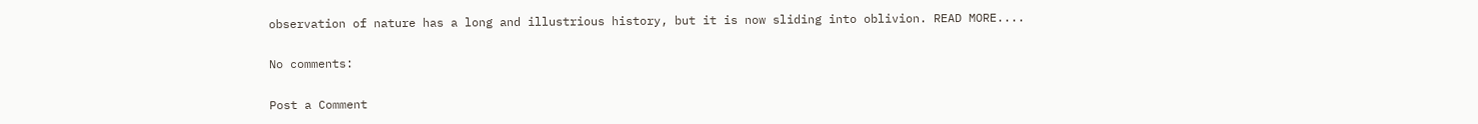observation of nature has a long and illustrious history, but it is now sliding into oblivion. READ MORE....

No comments:

Post a Comment